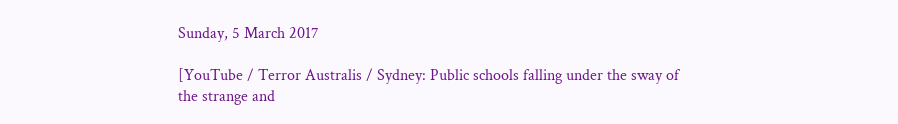Sunday, 5 March 2017

[YouTube / Terror Australis / Sydney: Public schools falling under the sway of the strange and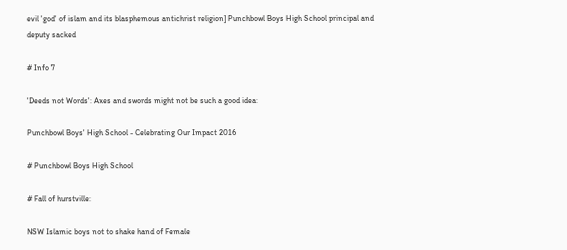evil 'god' of islam and its blasphemous antichrist religion] Punchbowl Boys High School principal and deputy sacked

# Info 7

'Deeds not Words': Axes and swords might not be such a good idea:

Punchbowl Boys' High School - Celebrating Our Impact 2016

# Punchbowl Boys High School

# Fall of hurstville:

NSW Islamic boys not to shake hand of Female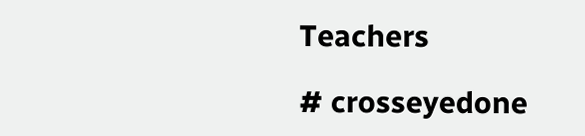Teachers

# crosseyedone